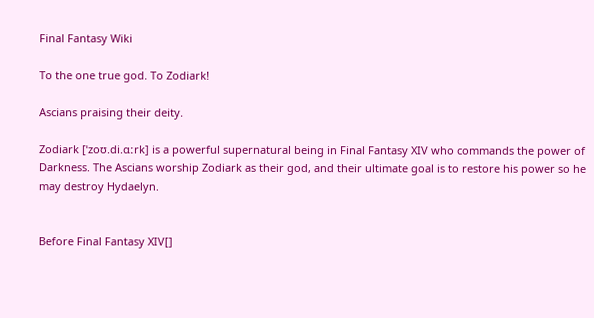Final Fantasy Wiki

To the one true god. To Zodiark!

Ascians praising their deity.

Zodiark [ˈzoʊ.di.ɑːrk] is a powerful supernatural being in Final Fantasy XIV who commands the power of Darkness. The Ascians worship Zodiark as their god, and their ultimate goal is to restore his power so he may destroy Hydaelyn.


Before Final Fantasy XIV[]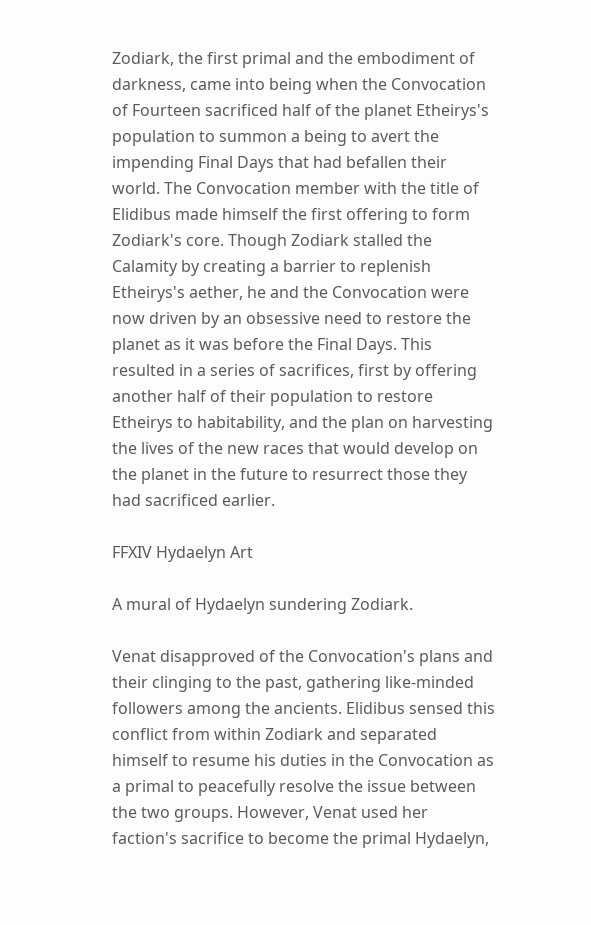Zodiark, the first primal and the embodiment of darkness, came into being when the Convocation of Fourteen sacrificed half of the planet Etheirys's population to summon a being to avert the impending Final Days that had befallen their world. The Convocation member with the title of Elidibus made himself the first offering to form Zodiark's core. Though Zodiark stalled the Calamity by creating a barrier to replenish Etheirys's aether, he and the Convocation were now driven by an obsessive need to restore the planet as it was before the Final Days. This resulted in a series of sacrifices, first by offering another half of their population to restore Etheirys to habitability, and the plan on harvesting the lives of the new races that would develop on the planet in the future to resurrect those they had sacrificed earlier.

FFXIV Hydaelyn Art

A mural of Hydaelyn sundering Zodiark.

Venat disapproved of the Convocation's plans and their clinging to the past, gathering like-minded followers among the ancients. Elidibus sensed this conflict from within Zodiark and separated himself to resume his duties in the Convocation as a primal to peacefully resolve the issue between the two groups. However, Venat used her faction's sacrifice to become the primal Hydaelyn,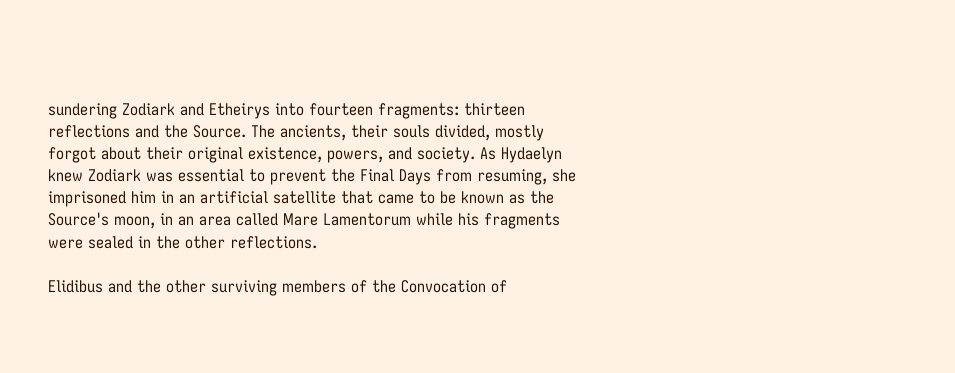sundering Zodiark and Etheirys into fourteen fragments: thirteen reflections and the Source. The ancients, their souls divided, mostly forgot about their original existence, powers, and society. As Hydaelyn knew Zodiark was essential to prevent the Final Days from resuming, she imprisoned him in an artificial satellite that came to be known as the Source's moon, in an area called Mare Lamentorum while his fragments were sealed in the other reflections.

Elidibus and the other surviving members of the Convocation of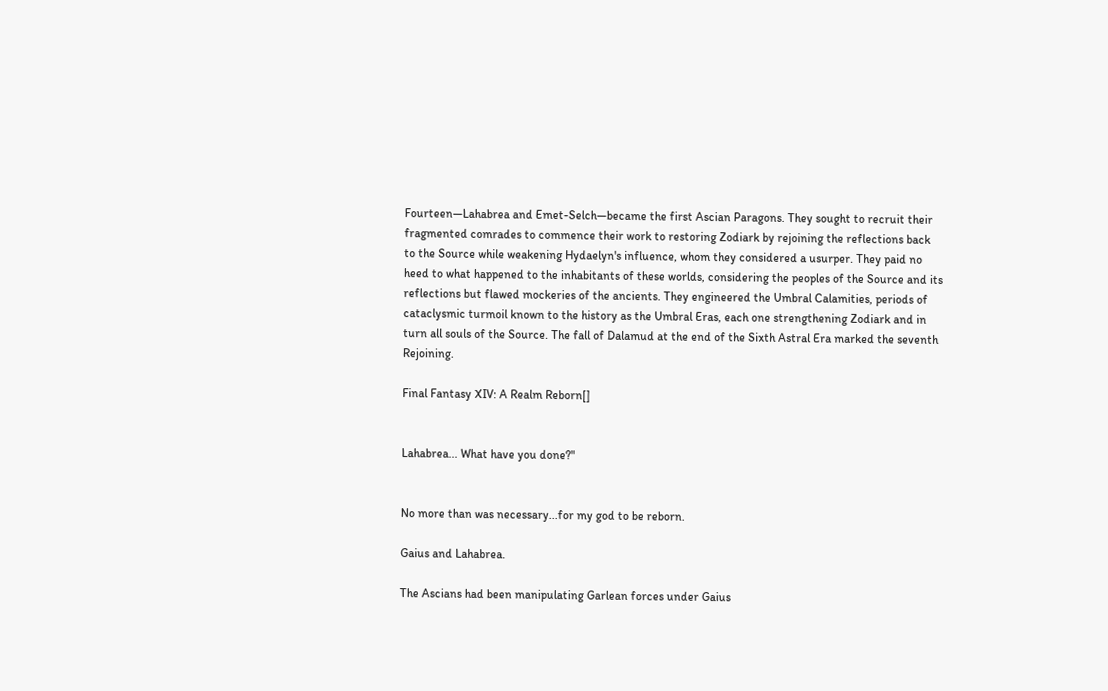Fourteen—Lahabrea and Emet-Selch—became the first Ascian Paragons. They sought to recruit their fragmented comrades to commence their work to restoring Zodiark by rejoining the reflections back to the Source while weakening Hydaelyn's influence, whom they considered a usurper. They paid no heed to what happened to the inhabitants of these worlds, considering the peoples of the Source and its reflections but flawed mockeries of the ancients. They engineered the Umbral Calamities, periods of cataclysmic turmoil known to the history as the Umbral Eras, each one strengthening Zodiark and in turn all souls of the Source. The fall of Dalamud at the end of the Sixth Astral Era marked the seventh Rejoining.

Final Fantasy XIV: A Realm Reborn[]


Lahabrea... What have you done?"


No more than was necessary...for my god to be reborn.

Gaius and Lahabrea.

The Ascians had been manipulating Garlean forces under Gaius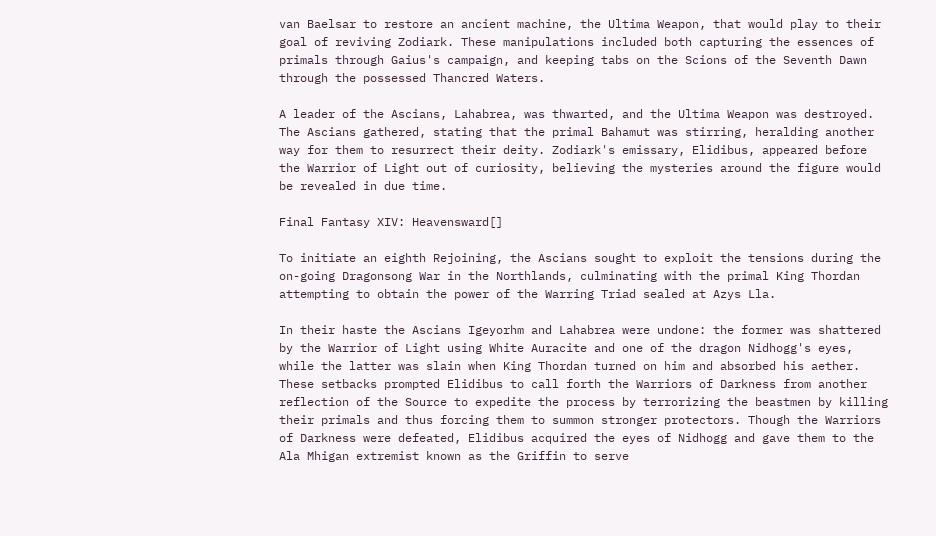van Baelsar to restore an ancient machine, the Ultima Weapon, that would play to their goal of reviving Zodiark. These manipulations included both capturing the essences of primals through Gaius's campaign, and keeping tabs on the Scions of the Seventh Dawn through the possessed Thancred Waters.

A leader of the Ascians, Lahabrea, was thwarted, and the Ultima Weapon was destroyed. The Ascians gathered, stating that the primal Bahamut was stirring, heralding another way for them to resurrect their deity. Zodiark's emissary, Elidibus, appeared before the Warrior of Light out of curiosity, believing the mysteries around the figure would be revealed in due time.

Final Fantasy XIV: Heavensward[]

To initiate an eighth Rejoining, the Ascians sought to exploit the tensions during the on-going Dragonsong War in the Northlands, culminating with the primal King Thordan attempting to obtain the power of the Warring Triad sealed at Azys Lla.

In their haste the Ascians Igeyorhm and Lahabrea were undone: the former was shattered by the Warrior of Light using White Auracite and one of the dragon Nidhogg's eyes, while the latter was slain when King Thordan turned on him and absorbed his aether. These setbacks prompted Elidibus to call forth the Warriors of Darkness from another reflection of the Source to expedite the process by terrorizing the beastmen by killing their primals and thus forcing them to summon stronger protectors. Though the Warriors of Darkness were defeated, Elidibus acquired the eyes of Nidhogg and gave them to the Ala Mhigan extremist known as the Griffin to serve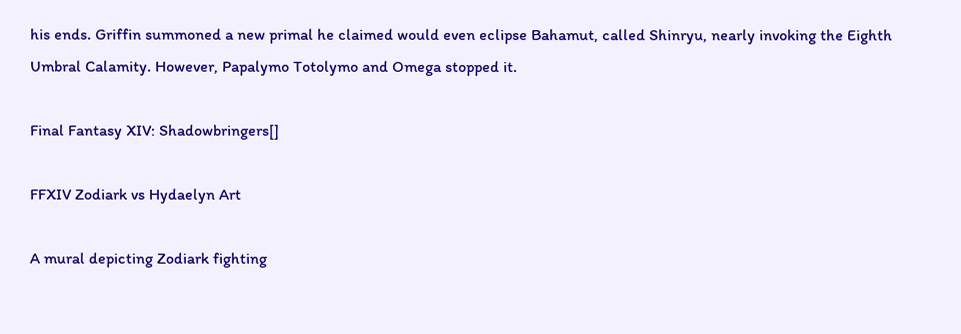his ends. Griffin summoned a new primal he claimed would even eclipse Bahamut, called Shinryu, nearly invoking the Eighth Umbral Calamity. However, Papalymo Totolymo and Omega stopped it.

Final Fantasy XIV: Shadowbringers[]

FFXIV Zodiark vs Hydaelyn Art

A mural depicting Zodiark fighting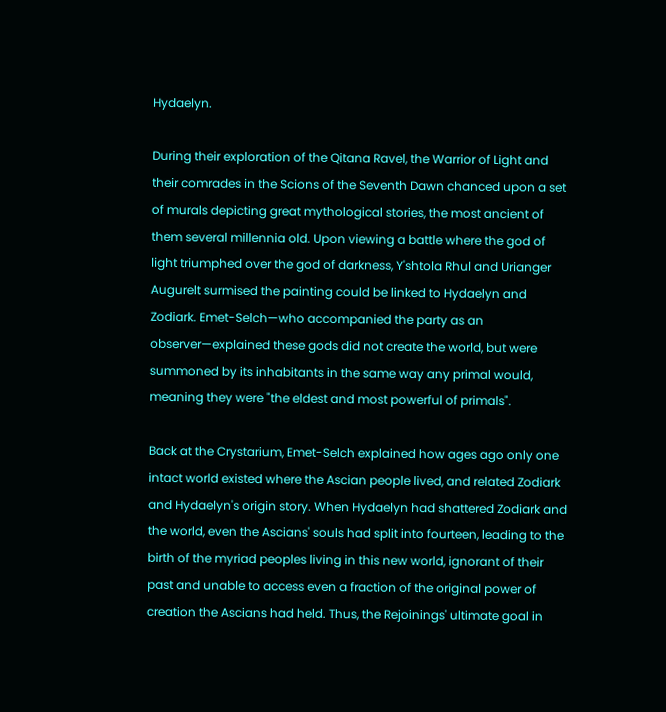Hydaelyn.

During their exploration of the Qitana Ravel, the Warrior of Light and their comrades in the Scions of the Seventh Dawn chanced upon a set of murals depicting great mythological stories, the most ancient of them several millennia old. Upon viewing a battle where the god of light triumphed over the god of darkness, Y'shtola Rhul and Urianger Augurelt surmised the painting could be linked to Hydaelyn and Zodiark. Emet-Selch—who accompanied the party as an observer—explained these gods did not create the world, but were summoned by its inhabitants in the same way any primal would, meaning they were "the eldest and most powerful of primals".

Back at the Crystarium, Emet-Selch explained how ages ago only one intact world existed where the Ascian people lived, and related Zodiark and Hydaelyn's origin story. When Hydaelyn had shattered Zodiark and the world, even the Ascians' souls had split into fourteen, leading to the birth of the myriad peoples living in this new world, ignorant of their past and unable to access even a fraction of the original power of creation the Ascians had held. Thus, the Rejoinings' ultimate goal in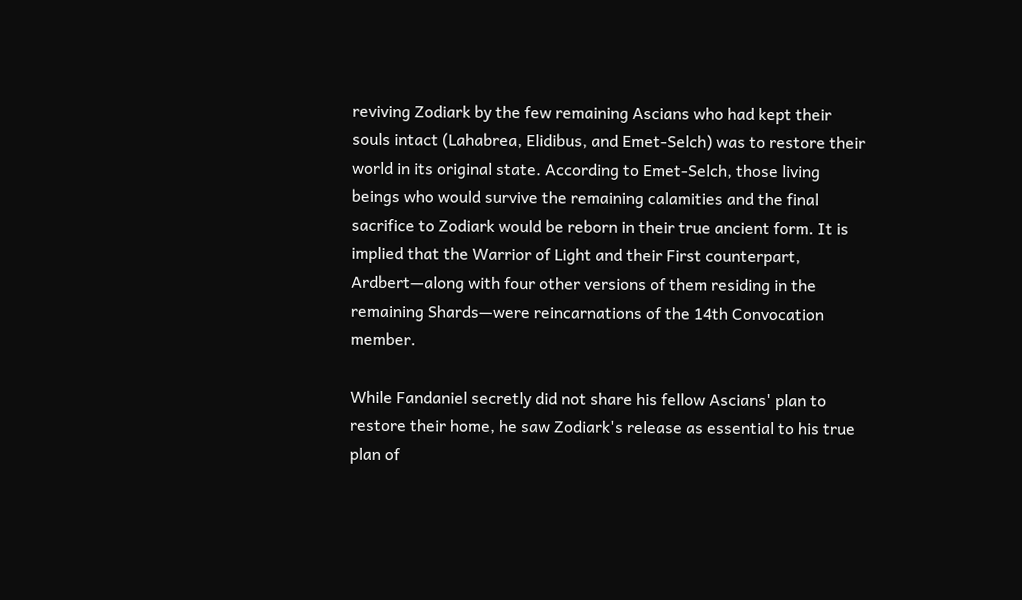reviving Zodiark by the few remaining Ascians who had kept their souls intact (Lahabrea, Elidibus, and Emet-Selch) was to restore their world in its original state. According to Emet-Selch, those living beings who would survive the remaining calamities and the final sacrifice to Zodiark would be reborn in their true ancient form. It is implied that the Warrior of Light and their First counterpart, Ardbert—along with four other versions of them residing in the remaining Shards—were reincarnations of the 14th Convocation member.

While Fandaniel secretly did not share his fellow Ascians' plan to restore their home, he saw Zodiark's release as essential to his true plan of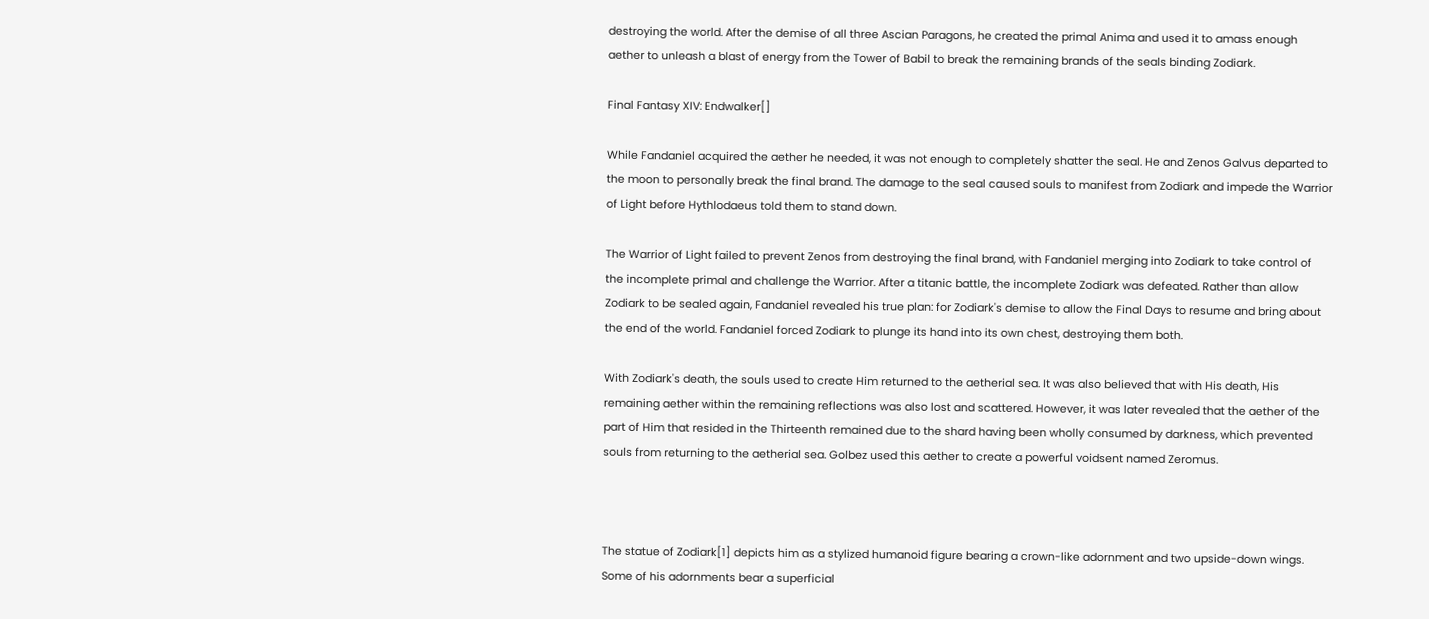destroying the world. After the demise of all three Ascian Paragons, he created the primal Anima and used it to amass enough aether to unleash a blast of energy from the Tower of Babil to break the remaining brands of the seals binding Zodiark.

Final Fantasy XIV: Endwalker[]

While Fandaniel acquired the aether he needed, it was not enough to completely shatter the seal. He and Zenos Galvus departed to the moon to personally break the final brand. The damage to the seal caused souls to manifest from Zodiark and impede the Warrior of Light before Hythlodaeus told them to stand down.

The Warrior of Light failed to prevent Zenos from destroying the final brand, with Fandaniel merging into Zodiark to take control of the incomplete primal and challenge the Warrior. After a titanic battle, the incomplete Zodiark was defeated. Rather than allow Zodiark to be sealed again, Fandaniel revealed his true plan: for Zodiark's demise to allow the Final Days to resume and bring about the end of the world. Fandaniel forced Zodiark to plunge its hand into its own chest, destroying them both.

With Zodiark's death, the souls used to create Him returned to the aetherial sea. It was also believed that with His death, His remaining aether within the remaining reflections was also lost and scattered. However, it was later revealed that the aether of the part of Him that resided in the Thirteenth remained due to the shard having been wholly consumed by darkness, which prevented souls from returning to the aetherial sea. Golbez used this aether to create a powerful voidsent named Zeromus.



The statue of Zodiark[1] depicts him as a stylized humanoid figure bearing a crown-like adornment and two upside-down wings. Some of his adornments bear a superficial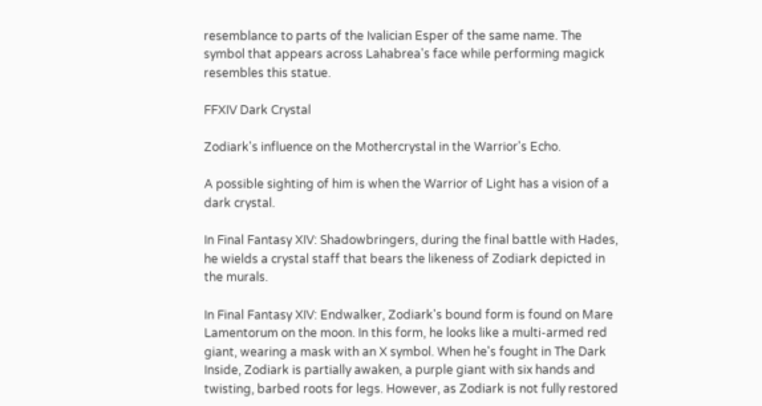resemblance to parts of the Ivalician Esper of the same name. The symbol that appears across Lahabrea's face while performing magick resembles this statue.

FFXIV Dark Crystal

Zodiark's influence on the Mothercrystal in the Warrior's Echo.

A possible sighting of him is when the Warrior of Light has a vision of a dark crystal.

In Final Fantasy XIV: Shadowbringers, during the final battle with Hades, he wields a crystal staff that bears the likeness of Zodiark depicted in the murals.

In Final Fantasy XIV: Endwalker, Zodiark's bound form is found on Mare Lamentorum on the moon. In this form, he looks like a multi-armed red giant, wearing a mask with an X symbol. When he's fought in The Dark Inside, Zodiark is partially awaken, a purple giant with six hands and twisting, barbed roots for legs. However, as Zodiark is not fully restored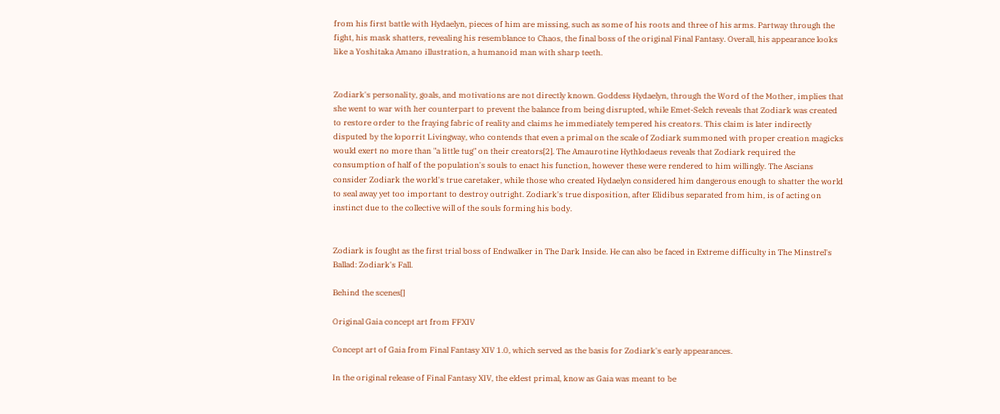from his first battle with Hydaelyn, pieces of him are missing, such as some of his roots and three of his arms. Partway through the fight, his mask shatters, revealing his resemblance to Chaos, the final boss of the original Final Fantasy. Overall, his appearance looks like a Yoshitaka Amano illustration, a humanoid man with sharp teeth.


Zodiark's personality, goals, and motivations are not directly known. Goddess Hydaelyn, through the Word of the Mother, implies that she went to war with her counterpart to prevent the balance from being disrupted, while Emet-Selch reveals that Zodiark was created to restore order to the fraying fabric of reality and claims he immediately tempered his creators. This claim is later indirectly disputed by the loporrit Livingway, who contends that even a primal on the scale of Zodiark summoned with proper creation magicks would exert no more than "a little tug" on their creators[2]. The Amaurotine Hythlodaeus reveals that Zodiark required the consumption of half of the population's souls to enact his function, however these were rendered to him willingly. The Ascians consider Zodiark the world's true caretaker, while those who created Hydaelyn considered him dangerous enough to shatter the world to seal away yet too important to destroy outright. Zodiark's true disposition, after Elidibus separated from him, is of acting on instinct due to the collective will of the souls forming his body.


Zodiark is fought as the first trial boss of Endwalker in The Dark Inside. He can also be faced in Extreme difficulty in The Minstrel's Ballad: Zodiark's Fall.

Behind the scenes[]

Original Gaia concept art from FFXIV

Concept art of Gaia from Final Fantasy XIV 1.0, which served as the basis for Zodiark's early appearances.

In the original release of Final Fantasy XIV, the eldest primal, know as Gaia was meant to be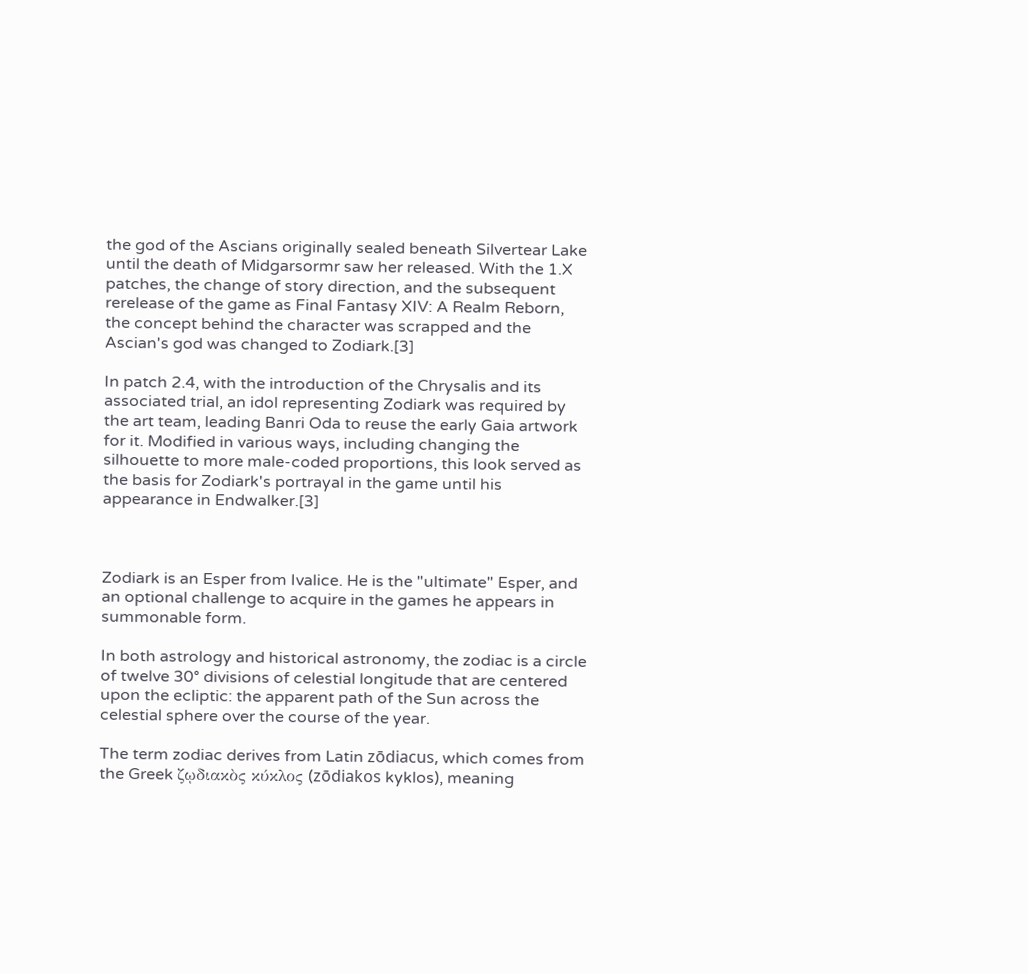the god of the Ascians originally sealed beneath Silvertear Lake until the death of Midgarsormr saw her released. With the 1.X patches, the change of story direction, and the subsequent rerelease of the game as Final Fantasy XIV: A Realm Reborn, the concept behind the character was scrapped and the Ascian's god was changed to Zodiark.[3]

In patch 2.4, with the introduction of the Chrysalis and its associated trial, an idol representing Zodiark was required by the art team, leading Banri Oda to reuse the early Gaia artwork for it. Modified in various ways, including changing the silhouette to more male-coded proportions, this look served as the basis for Zodiark's portrayal in the game until his appearance in Endwalker.[3]



Zodiark is an Esper from Ivalice. He is the "ultimate" Esper, and an optional challenge to acquire in the games he appears in summonable form.

In both astrology and historical astronomy, the zodiac is a circle of twelve 30° divisions of celestial longitude that are centered upon the ecliptic: the apparent path of the Sun across the celestial sphere over the course of the year.

The term zodiac derives from Latin zōdiacus, which comes from the Greek ζῳδιακὸς κύκλος (zōdiakos kyklos), meaning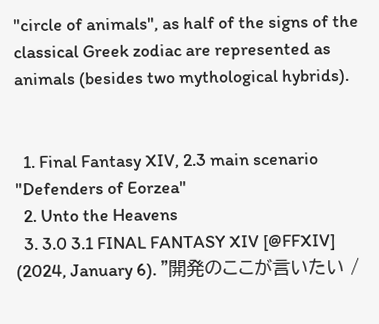"circle of animals", as half of the signs of the classical Greek zodiac are represented as animals (besides two mythological hybrids).


  1. Final Fantasy XIV, 2.3 main scenario "Defenders of Eorzea"
  2. Unto the Heavens
  3. 3.0 3.1 FINAL FANTASY XIV [@FFXIV] (2024, January 6). "開発のここが言いたい /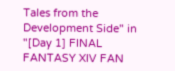Tales from the Development Side" in "[Day 1] FINAL FANTASY XIV FAN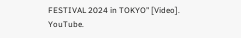FESTIVAL 2024 in TOKYO" [Video]. YouTube.